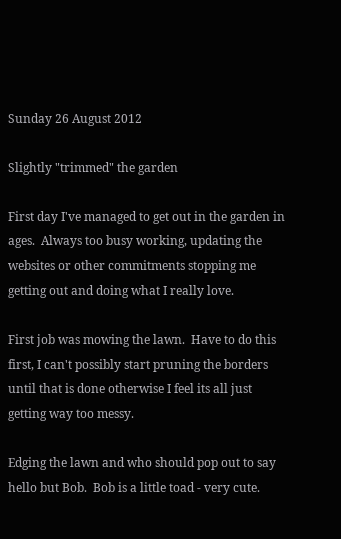Sunday 26 August 2012

Slightly "trimmed" the garden

First day I've managed to get out in the garden in ages.  Always too busy working, updating the websites or other commitments stopping me getting out and doing what I really love.

First job was mowing the lawn.  Have to do this first, I can't possibly start pruning the borders until that is done otherwise I feel its all just getting way too messy.

Edging the lawn and who should pop out to say hello but Bob.  Bob is a little toad - very cute.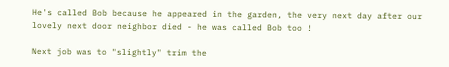He's called Bob because he appeared in the garden, the very next day after our lovely next door neighbor died - he was called Bob too !

Next job was to "slightly" trim the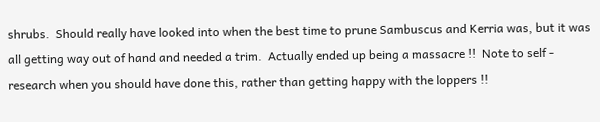shrubs.  Should really have looked into when the best time to prune Sambuscus and Kerria was, but it was all getting way out of hand and needed a trim.  Actually ended up being a massacre !!  Note to self - research when you should have done this, rather than getting happy with the loppers !!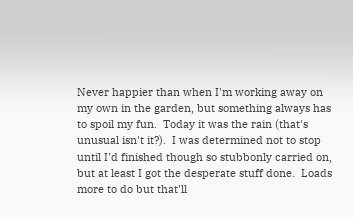Never happier than when I'm working away on my own in the garden, but something always has to spoil my fun.  Today it was the rain (that's unusual isn't it?).  I was determined not to stop until I'd finished though so stubbonly carried on, but at least I got the desperate stuff done.  Loads more to do but that'll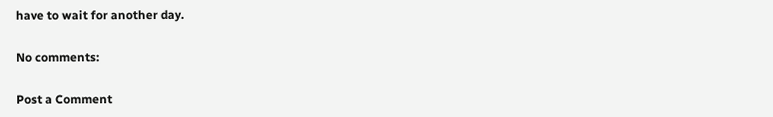have to wait for another day.

No comments:

Post a Comment